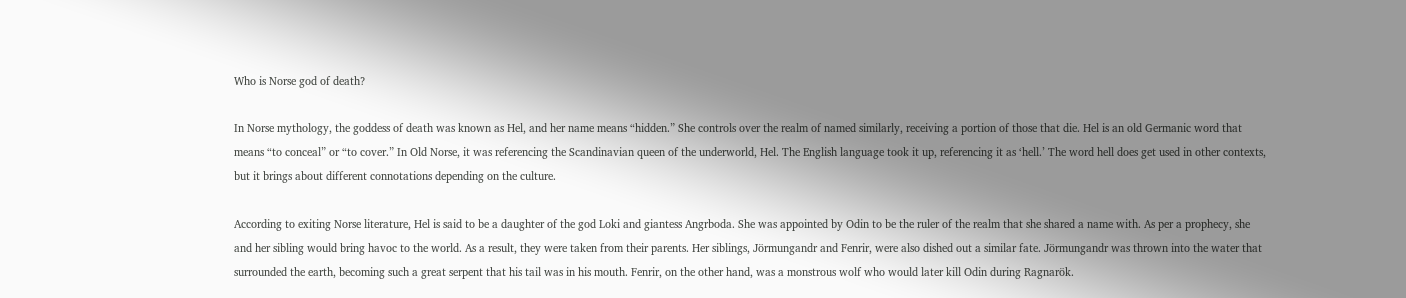Who is Norse god of death?

In Norse mythology, the goddess of death was known as Hel, and her name means “hidden.” She controls over the realm of named similarly, receiving a portion of those that die. Hel is an old Germanic word that means “to conceal” or “to cover.” In Old Norse, it was referencing the Scandinavian queen of the underworld, Hel. The English language took it up, referencing it as ‘hell.’ The word hell does get used in other contexts, but it brings about different connotations depending on the culture.

According to exiting Norse literature, Hel is said to be a daughter of the god Loki and giantess Angrboda. She was appointed by Odin to be the ruler of the realm that she shared a name with. As per a prophecy, she and her sibling would bring havoc to the world. As a result, they were taken from their parents. Her siblings, Jörmungandr and Fenrir, were also dished out a similar fate. Jörmungandr was thrown into the water that surrounded the earth, becoming such a great serpent that his tail was in his mouth. Fenrir, on the other hand, was a monstrous wolf who would later kill Odin during Ragnarök.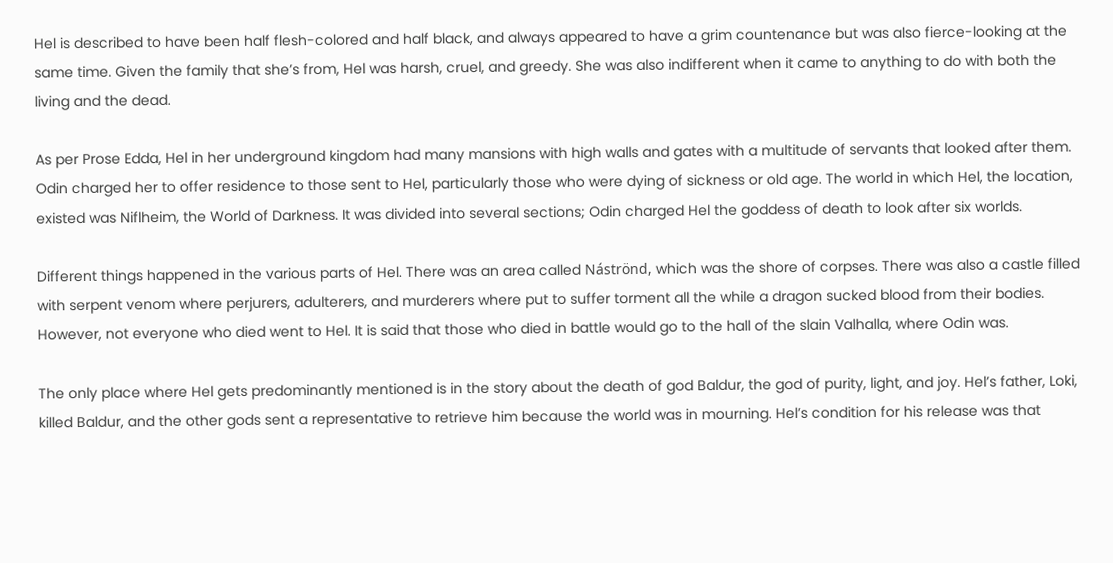Hel is described to have been half flesh-colored and half black, and always appeared to have a grim countenance but was also fierce-looking at the same time. Given the family that she’s from, Hel was harsh, cruel, and greedy. She was also indifferent when it came to anything to do with both the living and the dead.

As per Prose Edda, Hel in her underground kingdom had many mansions with high walls and gates with a multitude of servants that looked after them. Odin charged her to offer residence to those sent to Hel, particularly those who were dying of sickness or old age. The world in which Hel, the location, existed was Niflheim, the World of Darkness. It was divided into several sections; Odin charged Hel the goddess of death to look after six worlds.

Different things happened in the various parts of Hel. There was an area called Náströnd, which was the shore of corpses. There was also a castle filled with serpent venom where perjurers, adulterers, and murderers where put to suffer torment all the while a dragon sucked blood from their bodies. However, not everyone who died went to Hel. It is said that those who died in battle would go to the hall of the slain Valhalla, where Odin was.

The only place where Hel gets predominantly mentioned is in the story about the death of god Baldur, the god of purity, light, and joy. Hel’s father, Loki, killed Baldur, and the other gods sent a representative to retrieve him because the world was in mourning. Hel’s condition for his release was that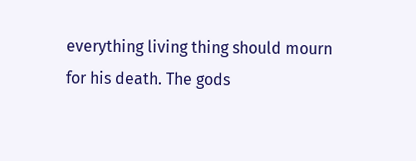everything living thing should mourn for his death. The gods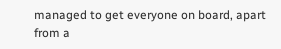managed to get everyone on board, apart from a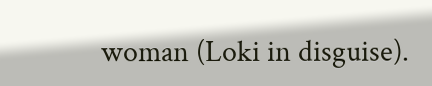woman (Loki in disguise).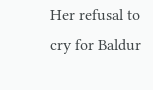Her refusal to cry for Baldur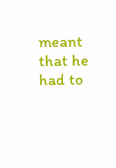meant that he had to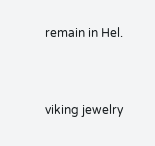remain in Hel.


viking jewelry